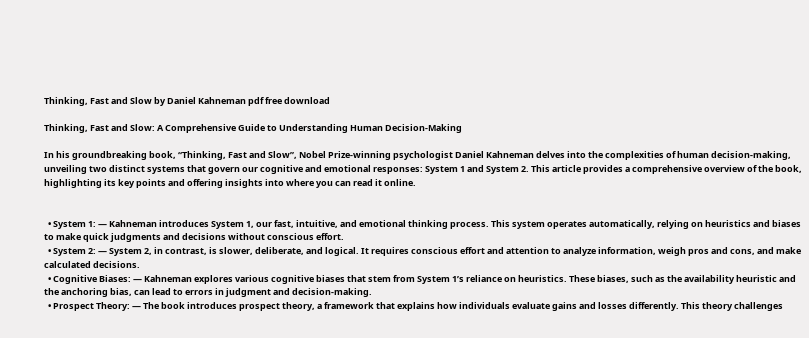Thinking, Fast and Slow by Daniel Kahneman pdf free download

Thinking, Fast and Slow: A Comprehensive Guide to Understanding Human Decision-Making

In his groundbreaking book, “Thinking, Fast and Slow”, Nobel Prize-winning psychologist Daniel Kahneman delves into the complexities of human decision-making, unveiling two distinct systems that govern our cognitive and emotional responses: System 1 and System 2. This article provides a comprehensive overview of the book, highlighting its key points and offering insights into where you can read it online.


  • System 1: — Kahneman introduces System 1, our fast, intuitive, and emotional thinking process. This system operates automatically, relying on heuristics and biases to make quick judgments and decisions without conscious effort.
  • System 2: — System 2, in contrast, is slower, deliberate, and logical. It requires conscious effort and attention to analyze information, weigh pros and cons, and make calculated decisions.
  • Cognitive Biases: — Kahneman explores various cognitive biases that stem from System 1’s reliance on heuristics. These biases, such as the availability heuristic and the anchoring bias, can lead to errors in judgment and decision-making.
  • Prospect Theory: — The book introduces prospect theory, a framework that explains how individuals evaluate gains and losses differently. This theory challenges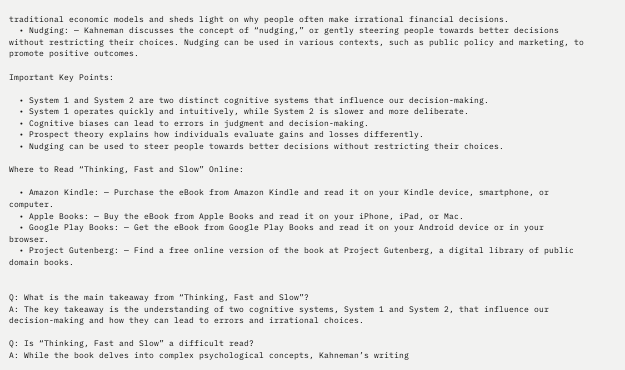traditional economic models and sheds light on why people often make irrational financial decisions.
  • Nudging: — Kahneman discusses the concept of “nudging,” or gently steering people towards better decisions without restricting their choices. Nudging can be used in various contexts, such as public policy and marketing, to promote positive outcomes.

Important Key Points:

  • System 1 and System 2 are two distinct cognitive systems that influence our decision-making.
  • System 1 operates quickly and intuitively, while System 2 is slower and more deliberate.
  • Cognitive biases can lead to errors in judgment and decision-making.
  • Prospect theory explains how individuals evaluate gains and losses differently.
  • Nudging can be used to steer people towards better decisions without restricting their choices.

Where to Read “Thinking, Fast and Slow” Online:

  • Amazon Kindle: — Purchase the eBook from Amazon Kindle and read it on your Kindle device, smartphone, or computer.
  • Apple Books: — Buy the eBook from Apple Books and read it on your iPhone, iPad, or Mac.
  • Google Play Books: — Get the eBook from Google Play Books and read it on your Android device or in your browser.
  • Project Gutenberg: — Find a free online version of the book at Project Gutenberg, a digital library of public domain books.


Q: What is the main takeaway from “Thinking, Fast and Slow”?
A: The key takeaway is the understanding of two cognitive systems, System 1 and System 2, that influence our decision-making and how they can lead to errors and irrational choices.

Q: Is “Thinking, Fast and Slow” a difficult read?
A: While the book delves into complex psychological concepts, Kahneman’s writing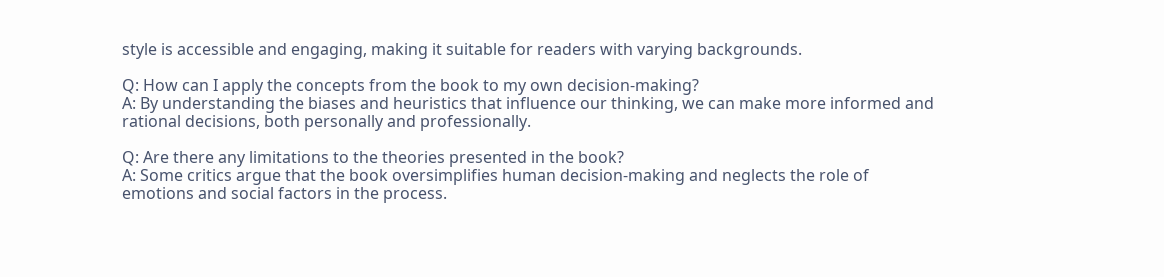style is accessible and engaging, making it suitable for readers with varying backgrounds.

Q: How can I apply the concepts from the book to my own decision-making?
A: By understanding the biases and heuristics that influence our thinking, we can make more informed and rational decisions, both personally and professionally.

Q: Are there any limitations to the theories presented in the book?
A: Some critics argue that the book oversimplifies human decision-making and neglects the role of emotions and social factors in the process.